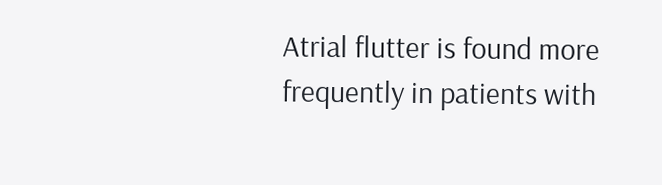Atrial flutter is found more frequently in patients with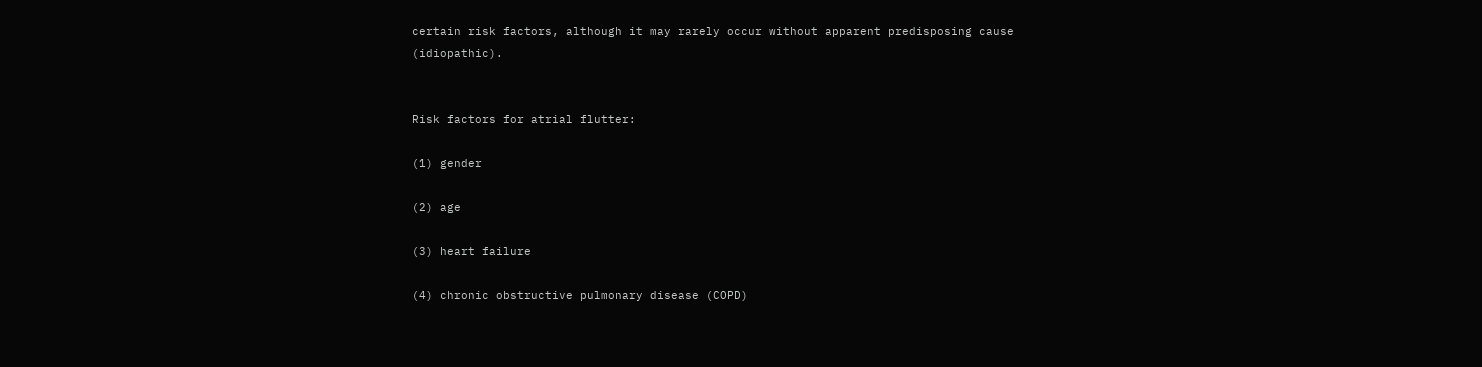certain risk factors, although it may rarely occur without apparent predisposing cause (idiopathic).


Risk factors for atrial flutter:

(1) gender

(2) age

(3) heart failure

(4) chronic obstructive pulmonary disease (COPD)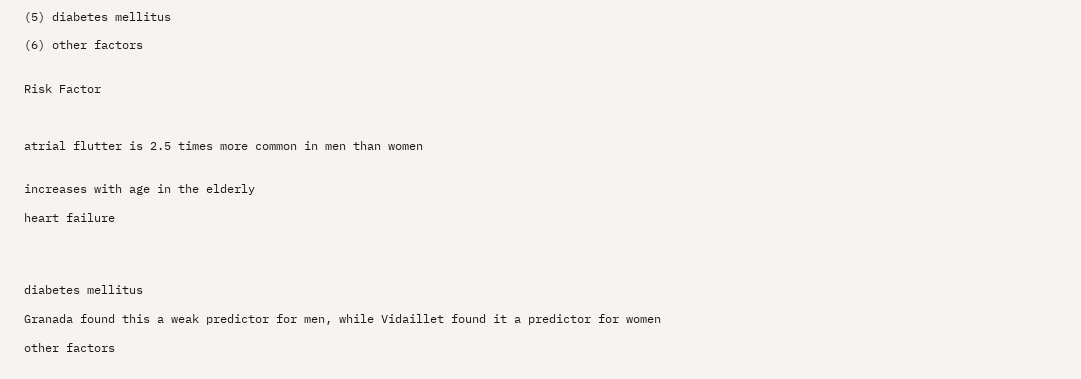(5) diabetes mellitus

(6) other factors


Risk Factor



atrial flutter is 2.5 times more common in men than women


increases with age in the elderly

heart failure




diabetes mellitus

Granada found this a weak predictor for men, while Vidaillet found it a predictor for women

other factors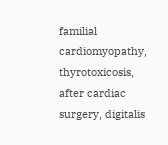familial cardiomyopathy, thyrotoxicosis, after cardiac surgery, digitalis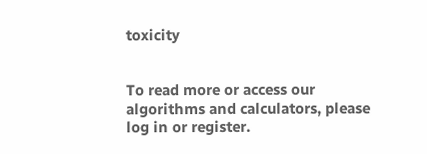toxicity


To read more or access our algorithms and calculators, please log in or register.